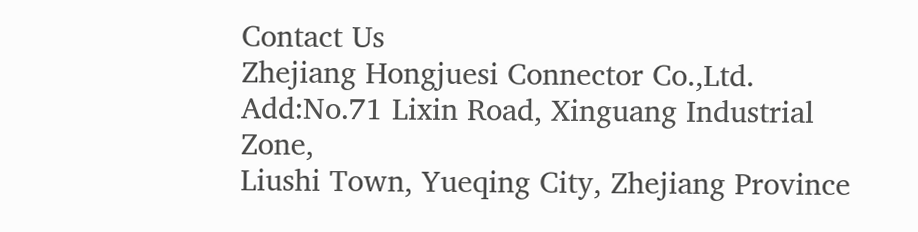Contact Us
Zhejiang Hongjuesi Connector Co.,Ltd.
Add:No.71 Lixin Road, Xinguang Industrial Zone,
Liushi Town, Yueqing City, Zhejiang Province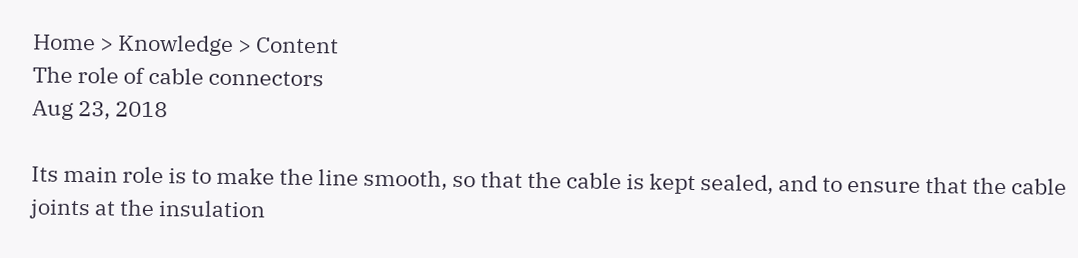Home > Knowledge > Content
The role of cable connectors
Aug 23, 2018

Its main role is to make the line smooth, so that the cable is kept sealed, and to ensure that the cable joints at the insulation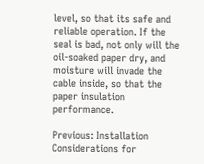level, so that its safe and reliable operation. If the seal is bad, not only will the oil-soaked paper dry, and moisture will invade the cable inside, so that the paper insulation performance.

Previous: Installation Considerations for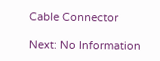Cable Connector

Next: No Information